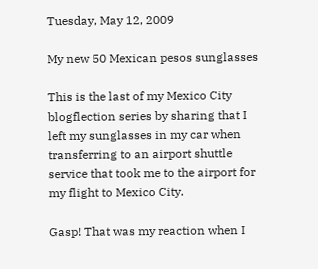Tuesday, May 12, 2009

My new 50 Mexican pesos sunglasses

This is the last of my Mexico City blogflection series by sharing that I left my sunglasses in my car when transferring to an airport shuttle service that took me to the airport for my flight to Mexico City.

Gasp! That was my reaction when I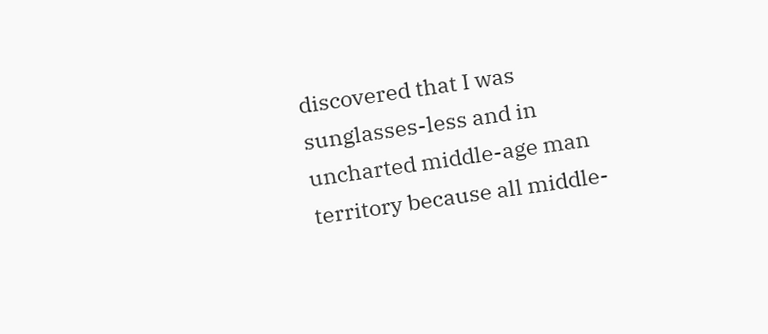discovered that I was sunglasses-less and in uncharted middle-age man territory because all middle-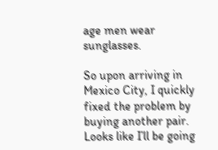age men wear sunglasses.

So upon arriving in Mexico City, I quickly fixed the problem by buying another pair. Looks like I’ll be going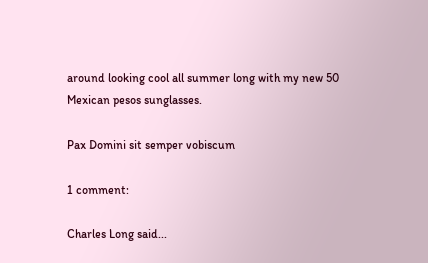around looking cool all summer long with my new 50 Mexican pesos sunglasses.

Pax Domini sit semper vobiscum

1 comment:

Charles Long said...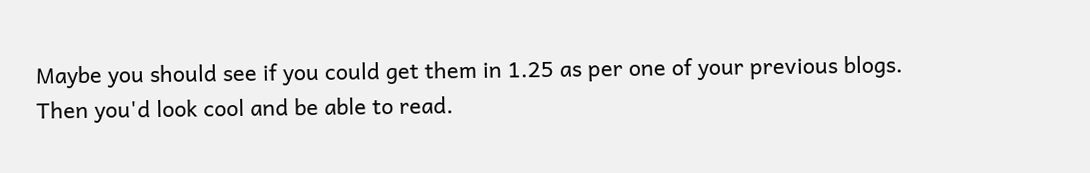Maybe you should see if you could get them in 1.25 as per one of your previous blogs. Then you'd look cool and be able to read.